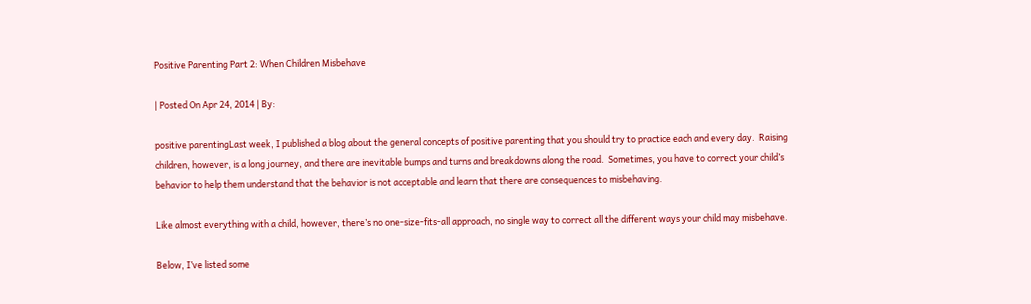Positive Parenting Part 2: When Children Misbehave

| Posted On Apr 24, 2014 | By:

positive parentingLast week, I published a blog about the general concepts of positive parenting that you should try to practice each and every day.  Raising children, however, is a long journey, and there are inevitable bumps and turns and breakdowns along the road.  Sometimes, you have to correct your child’s behavior to help them understand that the behavior is not acceptable and learn that there are consequences to misbehaving.

Like almost everything with a child, however, there’s no one-size-fits-all approach, no single way to correct all the different ways your child may misbehave.

Below, I’ve listed some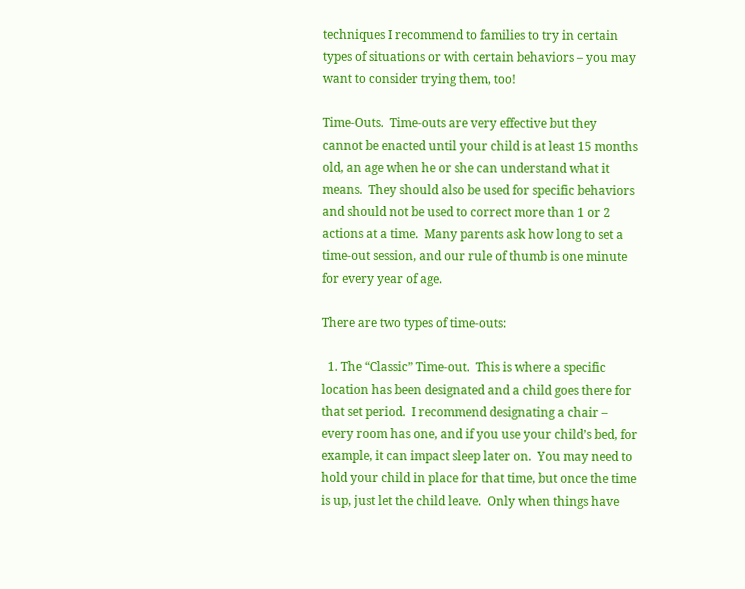techniques I recommend to families to try in certain types of situations or with certain behaviors – you may want to consider trying them, too!

Time-Outs.  Time-outs are very effective but they cannot be enacted until your child is at least 15 months old, an age when he or she can understand what it means.  They should also be used for specific behaviors and should not be used to correct more than 1 or 2 actions at a time.  Many parents ask how long to set a time-out session, and our rule of thumb is one minute for every year of age.

There are two types of time-outs:

  1. The “Classic” Time-out.  This is where a specific location has been designated and a child goes there for that set period.  I recommend designating a chair – every room has one, and if you use your child’s bed, for example, it can impact sleep later on.  You may need to hold your child in place for that time, but once the time is up, just let the child leave.  Only when things have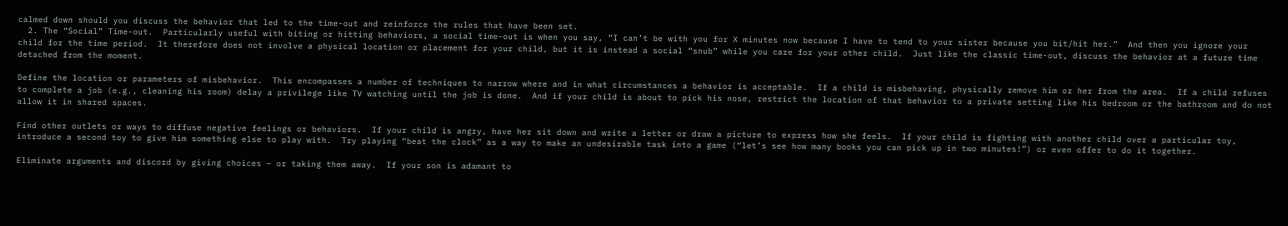calmed down should you discuss the behavior that led to the time-out and reinforce the rules that have been set.
  2. The “Social” Time-out.  Particularly useful with biting or hitting behaviors, a social time-out is when you say, “I can’t be with you for X minutes now because I have to tend to your sister because you bit/hit her.”  And then you ignore your child for the time period.  It therefore does not involve a physical location or placement for your child, but it is instead a social “snub” while you care for your other child.  Just like the classic time-out, discuss the behavior at a future time detached from the moment.

Define the location or parameters of misbehavior.  This encompasses a number of techniques to narrow where and in what circumstances a behavior is acceptable.  If a child is misbehaving, physically remove him or her from the area.  If a child refuses to complete a job (e.g., cleaning his room) delay a privilege like TV watching until the job is done.  And if your child is about to pick his nose, restrict the location of that behavior to a private setting like his bedroom or the bathroom and do not allow it in shared spaces.

Find other outlets or ways to diffuse negative feelings or behaviors.  If your child is angry, have her sit down and write a letter or draw a picture to express how she feels.  If your child is fighting with another child over a particular toy, introduce a second toy to give him something else to play with.  Try playing “beat the clock” as a way to make an undesirable task into a game (“let’s see how many books you can pick up in two minutes!”) or even offer to do it together.

Eliminate arguments and discord by giving choices – or taking them away.  If your son is adamant to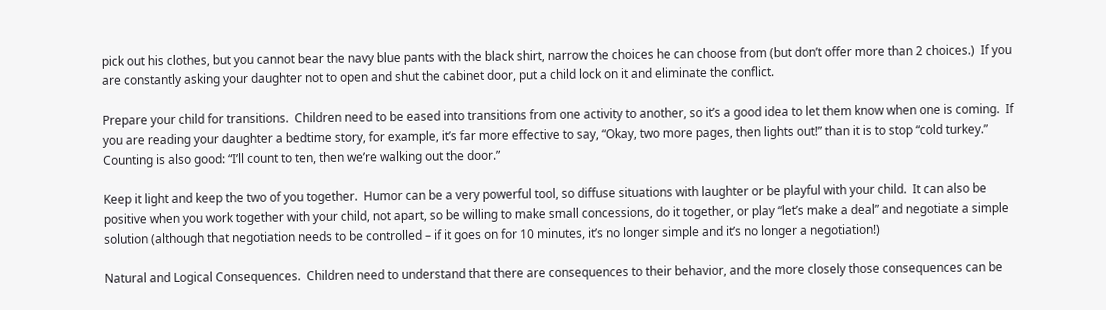pick out his clothes, but you cannot bear the navy blue pants with the black shirt, narrow the choices he can choose from (but don’t offer more than 2 choices.)  If you are constantly asking your daughter not to open and shut the cabinet door, put a child lock on it and eliminate the conflict.

Prepare your child for transitions.  Children need to be eased into transitions from one activity to another, so it’s a good idea to let them know when one is coming.  If you are reading your daughter a bedtime story, for example, it’s far more effective to say, “Okay, two more pages, then lights out!” than it is to stop “cold turkey.”  Counting is also good: “I’ll count to ten, then we’re walking out the door.”

Keep it light and keep the two of you together.  Humor can be a very powerful tool, so diffuse situations with laughter or be playful with your child.  It can also be positive when you work together with your child, not apart, so be willing to make small concessions, do it together, or play “let’s make a deal” and negotiate a simple solution (although that negotiation needs to be controlled – if it goes on for 10 minutes, it’s no longer simple and it’s no longer a negotiation!)

Natural and Logical Consequences.  Children need to understand that there are consequences to their behavior, and the more closely those consequences can be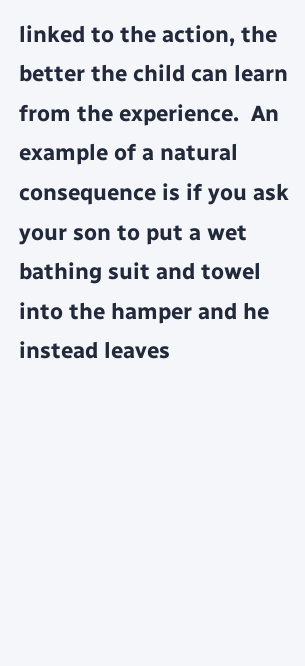linked to the action, the better the child can learn from the experience.  An example of a natural consequence is if you ask your son to put a wet bathing suit and towel into the hamper and he instead leaves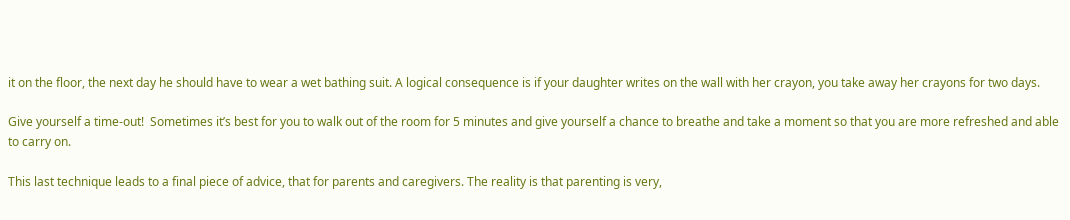it on the floor, the next day he should have to wear a wet bathing suit. A logical consequence is if your daughter writes on the wall with her crayon, you take away her crayons for two days.

Give yourself a time-out!  Sometimes it’s best for you to walk out of the room for 5 minutes and give yourself a chance to breathe and take a moment so that you are more refreshed and able to carry on.

This last technique leads to a final piece of advice, that for parents and caregivers. The reality is that parenting is very,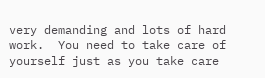very demanding and lots of hard work.  You need to take care of yourself just as you take care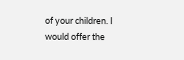of your children. I would offer the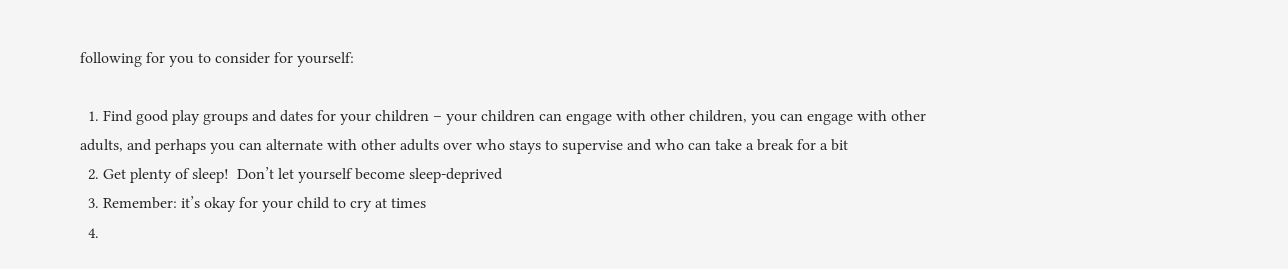following for you to consider for yourself:

  1. Find good play groups and dates for your children – your children can engage with other children, you can engage with other adults, and perhaps you can alternate with other adults over who stays to supervise and who can take a break for a bit
  2. Get plenty of sleep!  Don’t let yourself become sleep-deprived
  3. Remember: it’s okay for your child to cry at times
  4.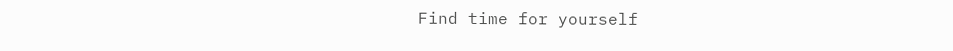Find time for yourself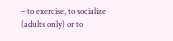– to exercise, to socialize (adults only) or to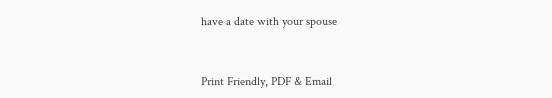have a date with your spouse


Print Friendly, PDF & Email